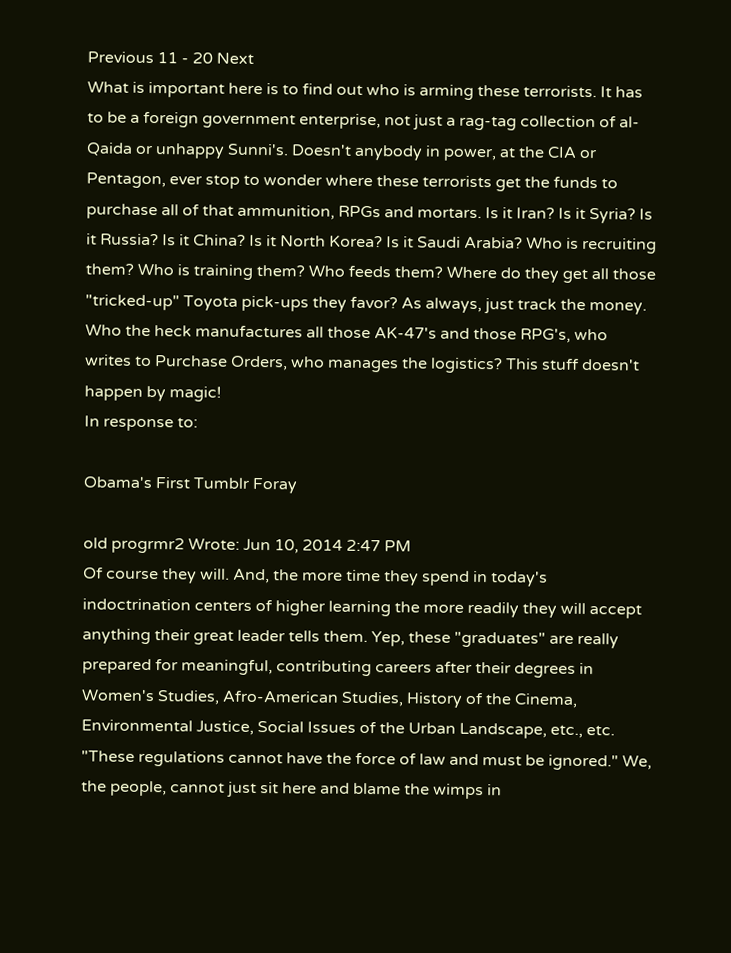Previous 11 - 20 Next
What is important here is to find out who is arming these terrorists. It has to be a foreign government enterprise, not just a rag-tag collection of al-Qaida or unhappy Sunni's. Doesn't anybody in power, at the CIA or Pentagon, ever stop to wonder where these terrorists get the funds to purchase all of that ammunition, RPGs and mortars. Is it Iran? Is it Syria? Is it Russia? Is it China? Is it North Korea? Is it Saudi Arabia? Who is recruiting them? Who is training them? Who feeds them? Where do they get all those "tricked-up" Toyota pick-ups they favor? As always, just track the money. Who the heck manufactures all those AK-47's and those RPG's, who writes to Purchase Orders, who manages the logistics? This stuff doesn't happen by magic!
In response to:

Obama's First Tumblr Foray

old progrmr2 Wrote: Jun 10, 2014 2:47 PM
Of course they will. And, the more time they spend in today's indoctrination centers of higher learning the more readily they will accept anything their great leader tells them. Yep, these "graduates" are really prepared for meaningful, contributing careers after their degrees in Women's Studies, Afro-American Studies, History of the Cinema, Environmental Justice, Social Issues of the Urban Landscape, etc., etc.
"These regulations cannot have the force of law and must be ignored." We, the people, cannot just sit here and blame the wimps in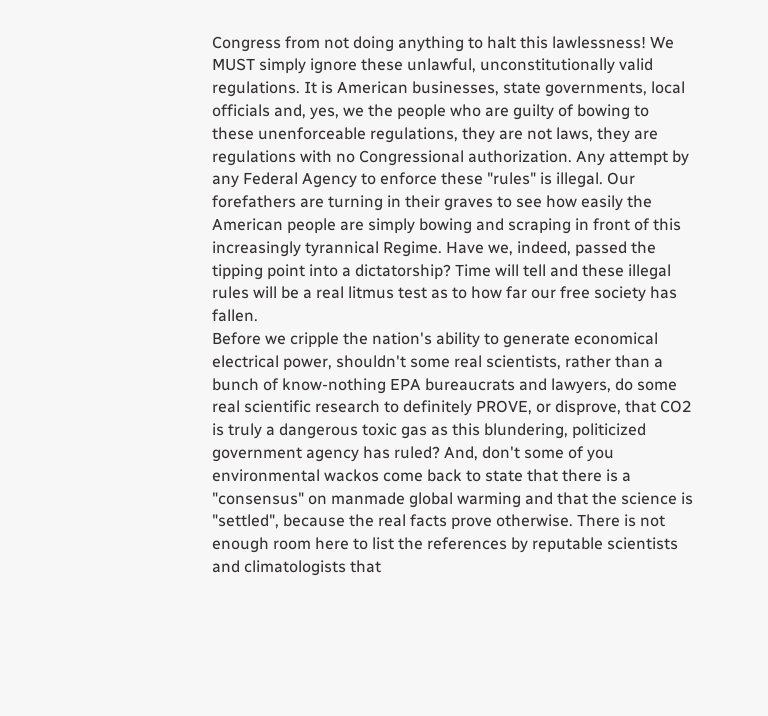Congress from not doing anything to halt this lawlessness! We MUST simply ignore these unlawful, unconstitutionally valid regulations. It is American businesses, state governments, local officials and, yes, we the people who are guilty of bowing to these unenforceable regulations, they are not laws, they are regulations with no Congressional authorization. Any attempt by any Federal Agency to enforce these "rules" is illegal. Our forefathers are turning in their graves to see how easily the American people are simply bowing and scraping in front of this increasingly tyrannical Regime. Have we, indeed, passed the tipping point into a dictatorship? Time will tell and these illegal rules will be a real litmus test as to how far our free society has fallen.
Before we cripple the nation's ability to generate economical electrical power, shouldn't some real scientists, rather than a bunch of know-nothing EPA bureaucrats and lawyers, do some real scientific research to definitely PROVE, or disprove, that CO2 is truly a dangerous toxic gas as this blundering, politicized government agency has ruled? And, don't some of you environmental wackos come back to state that there is a "consensus" on manmade global warming and that the science is "settled", because the real facts prove otherwise. There is not enough room here to list the references by reputable scientists and climatologists that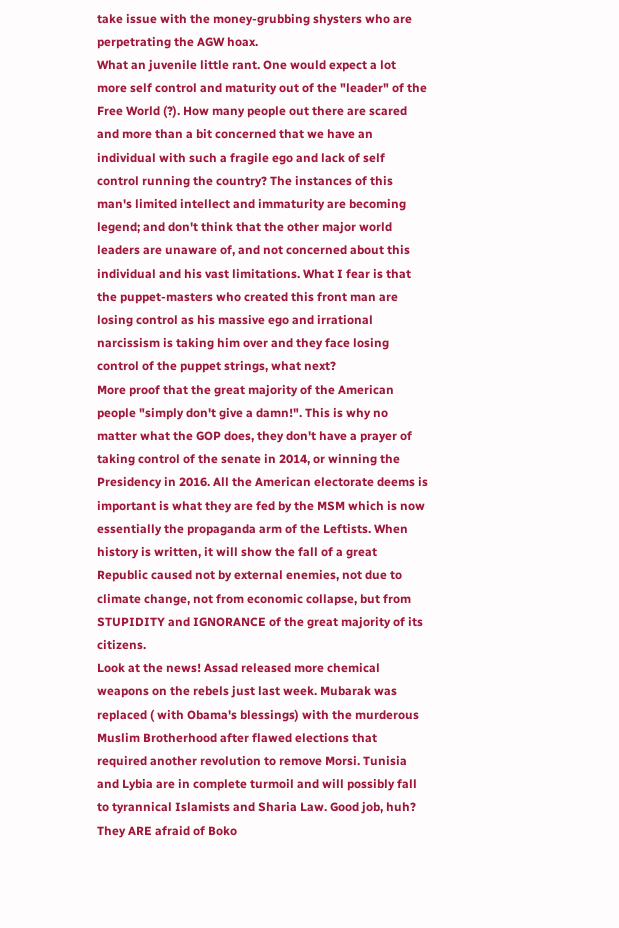take issue with the money-grubbing shysters who are perpetrating the AGW hoax.
What an juvenile little rant. One would expect a lot more self control and maturity out of the "leader" of the Free World (?). How many people out there are scared and more than a bit concerned that we have an individual with such a fragile ego and lack of self control running the country? The instances of this man's limited intellect and immaturity are becoming legend; and don't think that the other major world leaders are unaware of, and not concerned about this individual and his vast limitations. What I fear is that the puppet-masters who created this front man are losing control as his massive ego and irrational narcissism is taking him over and they face losing control of the puppet strings, what next?
More proof that the great majority of the American people "simply don't give a damn!". This is why no matter what the GOP does, they don't have a prayer of taking control of the senate in 2014, or winning the Presidency in 2016. All the American electorate deems is important is what they are fed by the MSM which is now essentially the propaganda arm of the Leftists. When history is written, it will show the fall of a great Republic caused not by external enemies, not due to climate change, not from economic collapse, but from STUPIDITY and IGNORANCE of the great majority of its citizens.
Look at the news! Assad released more chemical weapons on the rebels just last week. Mubarak was replaced ( with Obama's blessings) with the murderous Muslim Brotherhood after flawed elections that required another revolution to remove Morsi. Tunisia and Lybia are in complete turmoil and will possibly fall to tyrannical Islamists and Sharia Law. Good job, huh?
They ARE afraid of Boko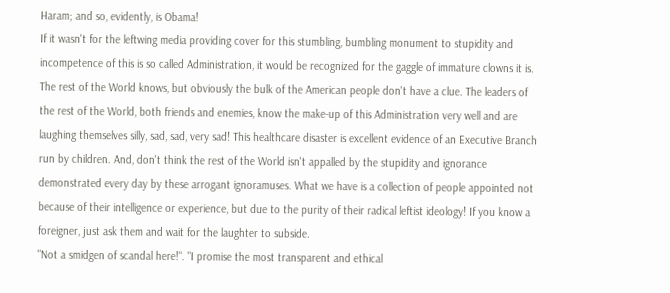Haram; and so, evidently, is Obama!
If it wasn't for the leftwing media providing cover for this stumbling, bumbling monument to stupidity and incompetence of this is so called Administration, it would be recognized for the gaggle of immature clowns it is. The rest of the World knows, but obviously the bulk of the American people don't have a clue. The leaders of the rest of the World, both friends and enemies, know the make-up of this Administration very well and are laughing themselves silly, sad, sad, very sad! This healthcare disaster is excellent evidence of an Executive Branch run by children. And, don't think the rest of the World isn't appalled by the stupidity and ignorance demonstrated every day by these arrogant ignoramuses. What we have is a collection of people appointed not because of their intelligence or experience, but due to the purity of their radical leftist ideology! If you know a foreigner, just ask them and wait for the laughter to subside.
"Not a smidgen of scandal here!". "I promise the most transparent and ethical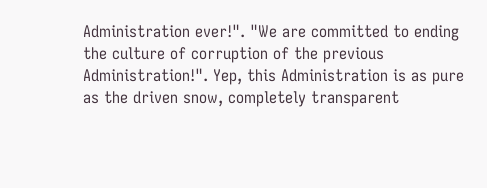Administration ever!". "We are committed to ending the culture of corruption of the previous Administration!". Yep, this Administration is as pure as the driven snow, completely transparent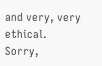and very, very ethical.
Sorry,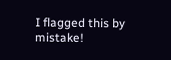I flagged this by mistake!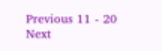Previous 11 - 20 Next